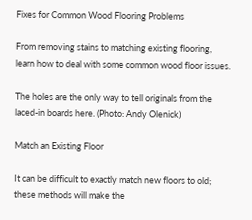Fixes for Common Wood Flooring Problems

From removing stains to matching existing flooring, learn how to deal with some common wood floor issues.

The holes are the only way to tell originals from the laced-in boards here. (Photo: Andy Olenick)

Match an Existing Floor

It can be difficult to exactly match new floors to old; these methods will make the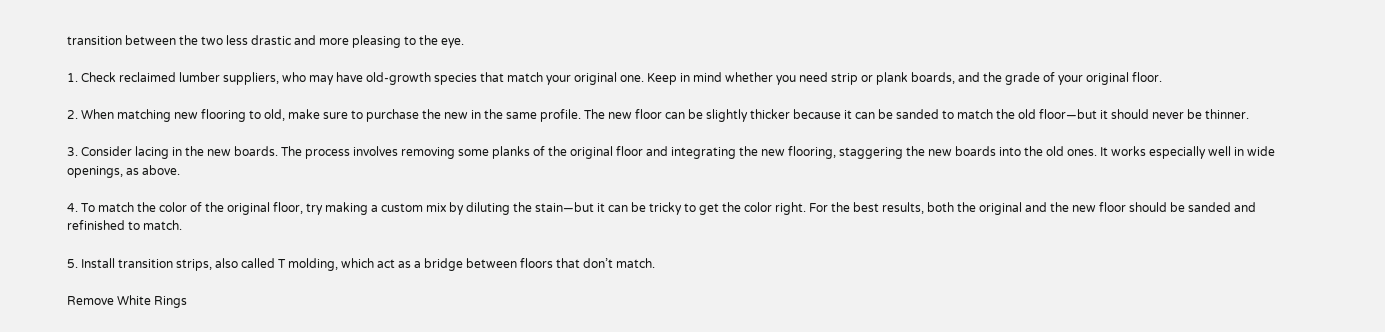transition between the two less drastic and more pleasing to the eye.

1. Check reclaimed lumber suppliers, who may have old-growth species that match your original one. Keep in mind whether you need strip or plank boards, and the grade of your original floor.

2. When matching new flooring to old, make sure to purchase the new in the same profile. The new floor can be slightly thicker because it can be sanded to match the old floor—but it should never be thinner.

3. Consider lacing in the new boards. The process involves removing some planks of the original floor and integrating the new flooring, staggering the new boards into the old ones. It works especially well in wide openings, as above.

4. To match the color of the original floor, try making a custom mix by diluting the stain—but it can be tricky to get the color right. For the best results, both the original and the new floor should be sanded and refinished to match.

5. Install transition strips, also called T molding, which act as a bridge between floors that don’t match.

Remove White Rings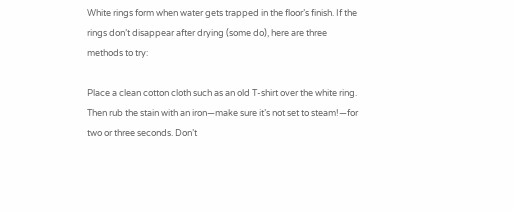White rings form when water gets trapped in the floor’s finish. If the rings don’t disappear after drying (some do), here are three methods to try:

Place a clean cotton cloth such as an old T-shirt over the white ring. Then rub the stain with an iron—make sure it’s not set to steam!—for two or three seconds. Don’t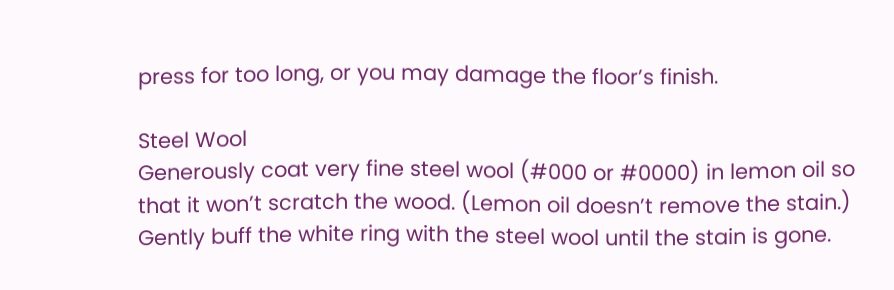press for too long, or you may damage the floor’s finish.

Steel Wool
Generously coat very fine steel wool (#000 or #0000) in lemon oil so that it won’t scratch the wood. (Lemon oil doesn’t remove the stain.) Gently buff the white ring with the steel wool until the stain is gone.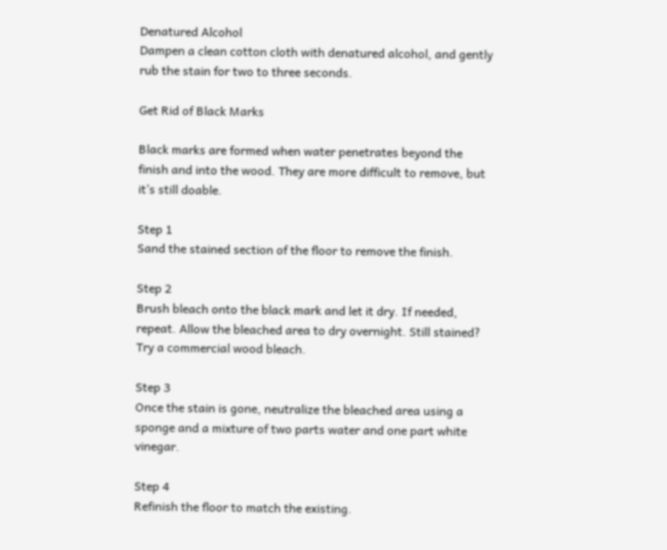Denatured Alcohol
Dampen a clean cotton cloth with denatured alcohol, and gently rub the stain for two to three seconds.

Get Rid of Black Marks

Black marks are formed when water penetrates beyond the finish and into the wood. They are more difficult to remove, but it’s still doable.

Step 1
Sand the stained section of the floor to remove the finish.

Step 2
Brush bleach onto the black mark and let it dry. If needed, repeat. Allow the bleached area to dry overnight. Still stained? Try a commercial wood bleach.

Step 3
Once the stain is gone, neutralize the bleached area using a sponge and a mixture of two parts water and one part white vinegar.

Step 4
Refinish the floor to match the existing.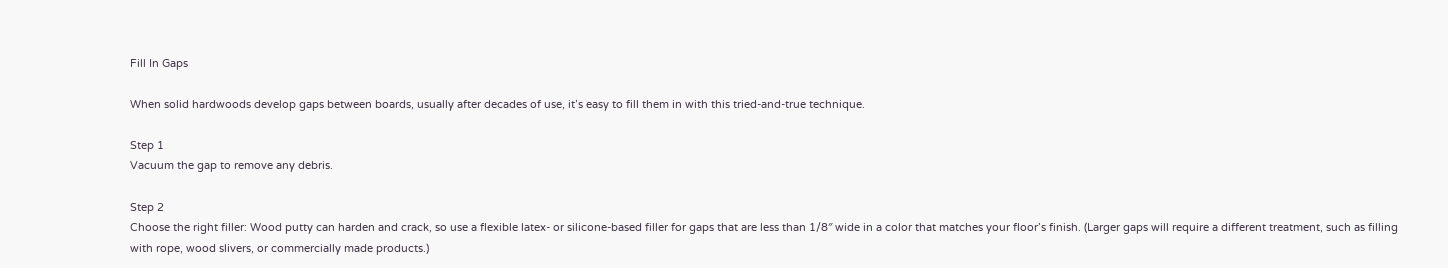Fill In Gaps

When solid hardwoods develop gaps between boards, usually after decades of use, it’s easy to fill them in with this tried-and-true technique.

Step 1
Vacuum the gap to remove any debris.

Step 2
Choose the right filler: Wood putty can harden and crack, so use a flexible latex- or silicone-based filler for gaps that are less than 1/8″ wide in a color that matches your floor’s finish. (Larger gaps will require a different treatment, such as filling with rope, wood slivers, or commercially made products.)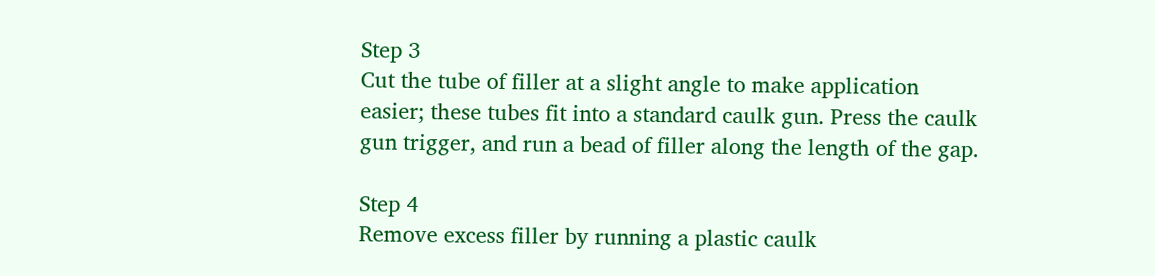Step 3
Cut the tube of filler at a slight angle to make application easier; these tubes fit into a standard caulk gun. Press the caulk gun trigger, and run a bead of filler along the length of the gap.

Step 4
Remove excess filler by running a plastic caulk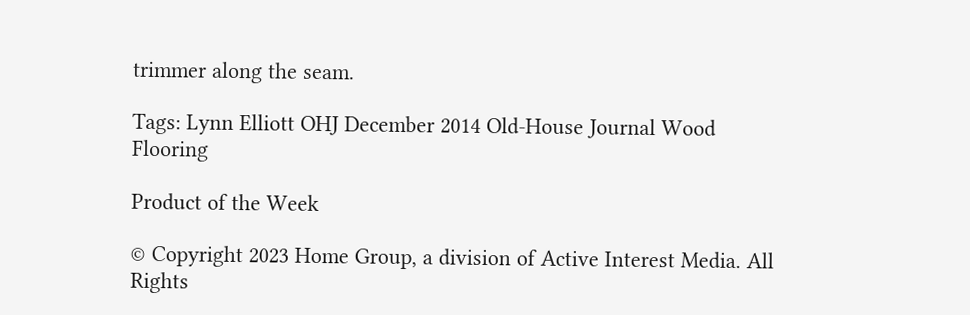trimmer along the seam.

Tags: Lynn Elliott OHJ December 2014 Old-House Journal Wood Flooring

Product of the Week

© Copyright 2023 Home Group, a division of Active Interest Media. All Rights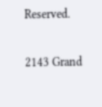Reserved.

2143 Grand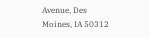Avenue, Des Moines, IA 50312